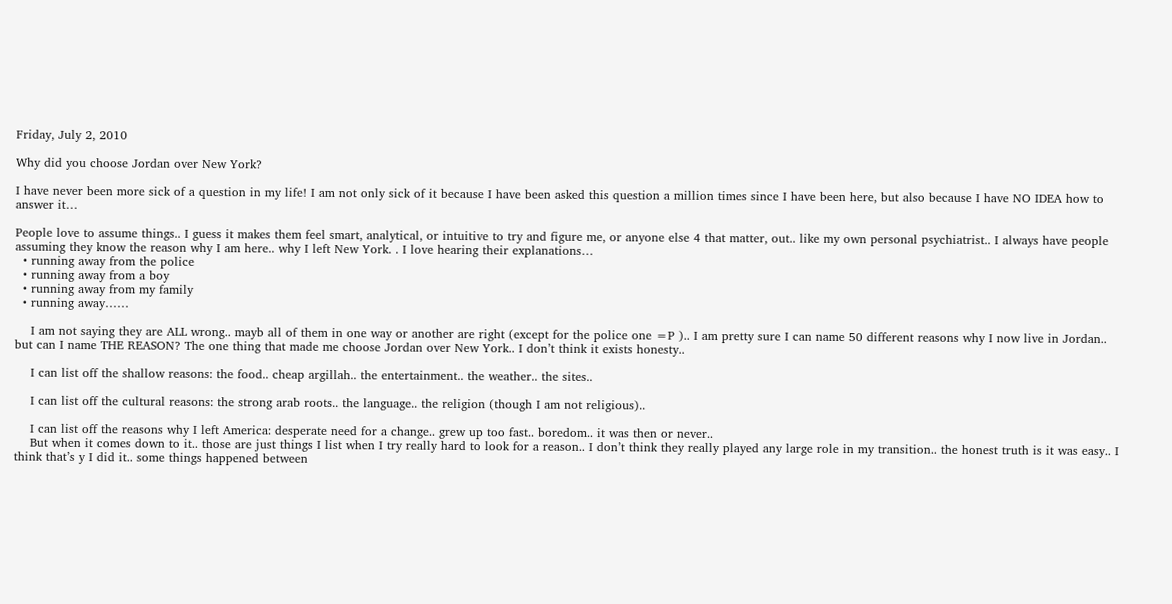Friday, July 2, 2010

Why did you choose Jordan over New York?

I have never been more sick of a question in my life! I am not only sick of it because I have been asked this question a million times since I have been here, but also because I have NO IDEA how to answer it…

People love to assume things.. I guess it makes them feel smart, analytical, or intuitive to try and figure me, or anyone else 4 that matter, out.. like my own personal psychiatrist.. I always have people assuming they know the reason why I am here.. why I left New York. . I love hearing their explanations…
  • running away from the police
  • running away from a boy
  • running away from my family
  • running away……

    I am not saying they are ALL wrong.. mayb all of them in one way or another are right (except for the police one =P ).. I am pretty sure I can name 50 different reasons why I now live in Jordan.. but can I name THE REASON? The one thing that made me choose Jordan over New York.. I don’t think it exists honesty..

    I can list off the shallow reasons: the food.. cheap argillah.. the entertainment.. the weather.. the sites..

    I can list off the cultural reasons: the strong arab roots.. the language.. the religion (though I am not religious)..

    I can list off the reasons why I left America: desperate need for a change.. grew up too fast.. boredom.. it was then or never..
    But when it comes down to it.. those are just things I list when I try really hard to look for a reason.. I don’t think they really played any large role in my transition.. the honest truth is it was easy.. I think that’s y I did it.. some things happened between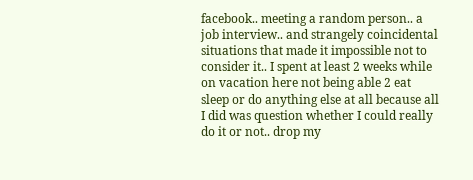facebook.. meeting a random person.. a job interview.. and strangely coincidental situations that made it impossible not to consider it.. I spent at least 2 weeks while on vacation here not being able 2 eat sleep or do anything else at all because all I did was question whether I could really do it or not.. drop my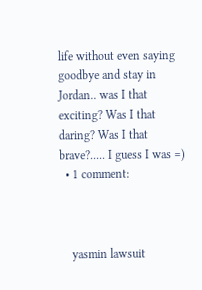life without even saying goodbye and stay in Jordan.. was I that exciting? Was I that daring? Was I that brave?..... I guess I was =)
  • 1 comment:



    yasmin lawsuit